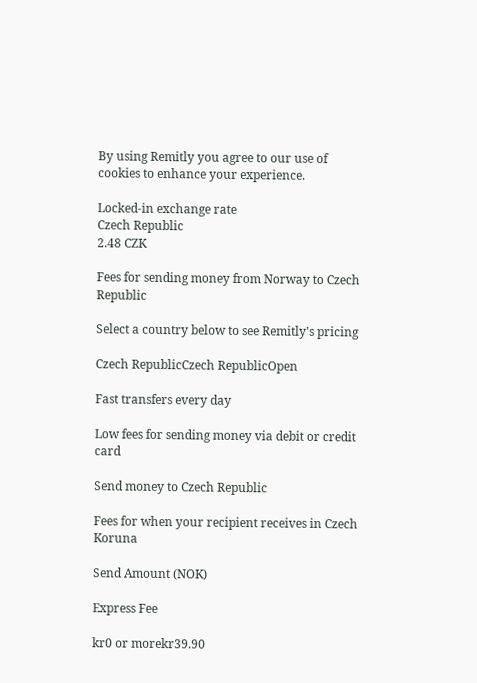By using Remitly you agree to our use of cookies to enhance your experience.

Locked-in exchange rate
Czech Republic
2.48 CZK

Fees for sending money from Norway to Czech Republic

Select a country below to see Remitly's pricing

Czech RepublicCzech RepublicOpen

Fast transfers every day

Low fees for sending money via debit or credit card

Send money to Czech Republic

Fees for when your recipient receives in Czech Koruna

Send Amount (NOK)

Express Fee

kr0 or morekr39.90